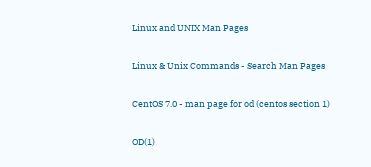Linux and UNIX Man Pages

Linux & Unix Commands - Search Man Pages

CentOS 7.0 - man page for od (centos section 1)

OD(1)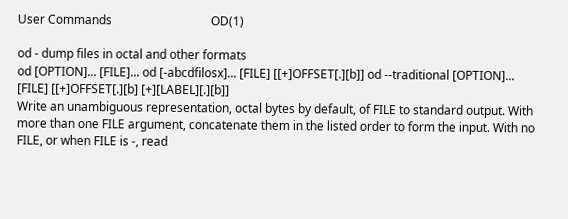User Commands                                 OD(1)

od - dump files in octal and other formats
od [OPTION]... [FILE]... od [-abcdfilosx]... [FILE] [[+]OFFSET[.][b]] od --traditional [OPTION]... [FILE] [[+]OFFSET[.][b] [+][LABEL][.][b]]
Write an unambiguous representation, octal bytes by default, of FILE to standard output. With more than one FILE argument, concatenate them in the listed order to form the input. With no FILE, or when FILE is -, read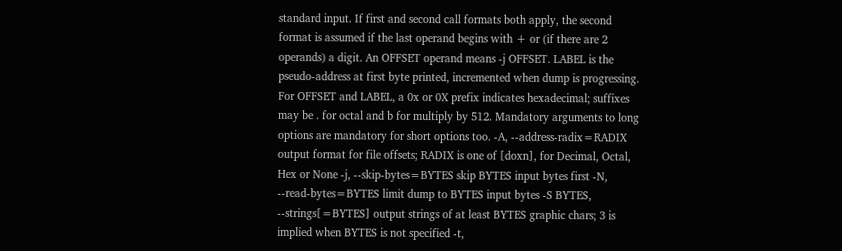standard input. If first and second call formats both apply, the second format is assumed if the last operand begins with + or (if there are 2 operands) a digit. An OFFSET operand means -j OFFSET. LABEL is the pseudo-address at first byte printed, incremented when dump is progressing. For OFFSET and LABEL, a 0x or 0X prefix indicates hexadecimal; suffixes may be . for octal and b for multiply by 512. Mandatory arguments to long options are mandatory for short options too. -A, --address-radix=RADIX output format for file offsets; RADIX is one of [doxn], for Decimal, Octal, Hex or None -j, --skip-bytes=BYTES skip BYTES input bytes first -N, --read-bytes=BYTES limit dump to BYTES input bytes -S BYTES, --strings[=BYTES] output strings of at least BYTES graphic chars; 3 is implied when BYTES is not specified -t,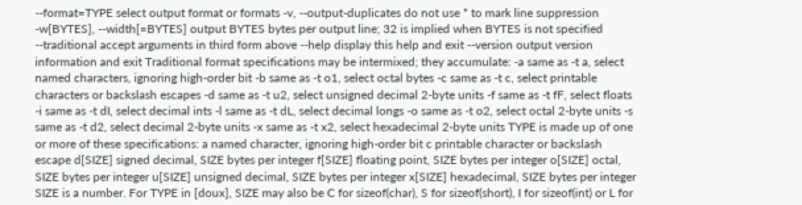--format=TYPE select output format or formats -v, --output-duplicates do not use * to mark line suppression -w[BYTES], --width[=BYTES] output BYTES bytes per output line; 32 is implied when BYTES is not specified --traditional accept arguments in third form above --help display this help and exit --version output version information and exit Traditional format specifications may be intermixed; they accumulate: -a same as -t a, select named characters, ignoring high-order bit -b same as -t o1, select octal bytes -c same as -t c, select printable characters or backslash escapes -d same as -t u2, select unsigned decimal 2-byte units -f same as -t fF, select floats -i same as -t dI, select decimal ints -l same as -t dL, select decimal longs -o same as -t o2, select octal 2-byte units -s same as -t d2, select decimal 2-byte units -x same as -t x2, select hexadecimal 2-byte units TYPE is made up of one or more of these specifications: a named character, ignoring high-order bit c printable character or backslash escape d[SIZE] signed decimal, SIZE bytes per integer f[SIZE] floating point, SIZE bytes per integer o[SIZE] octal, SIZE bytes per integer u[SIZE] unsigned decimal, SIZE bytes per integer x[SIZE] hexadecimal, SIZE bytes per integer SIZE is a number. For TYPE in [doux], SIZE may also be C for sizeof(char), S for sizeof(short), I for sizeof(int) or L for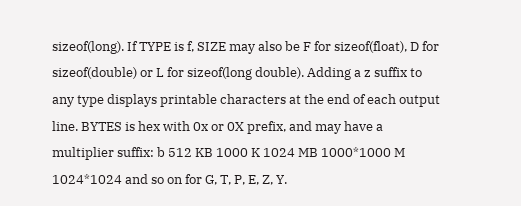sizeof(long). If TYPE is f, SIZE may also be F for sizeof(float), D for sizeof(double) or L for sizeof(long double). Adding a z suffix to any type displays printable characters at the end of each output line. BYTES is hex with 0x or 0X prefix, and may have a multiplier suffix: b 512 KB 1000 K 1024 MB 1000*1000 M 1024*1024 and so on for G, T, P, E, Z, Y.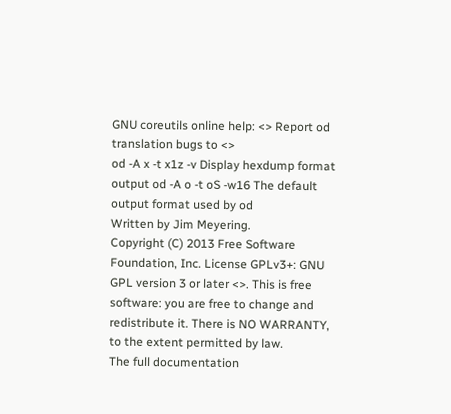GNU coreutils online help: <> Report od translation bugs to <>
od -A x -t x1z -v Display hexdump format output od -A o -t oS -w16 The default output format used by od
Written by Jim Meyering.
Copyright (C) 2013 Free Software Foundation, Inc. License GPLv3+: GNU GPL version 3 or later <>. This is free software: you are free to change and redistribute it. There is NO WARRANTY, to the extent permitted by law.
The full documentation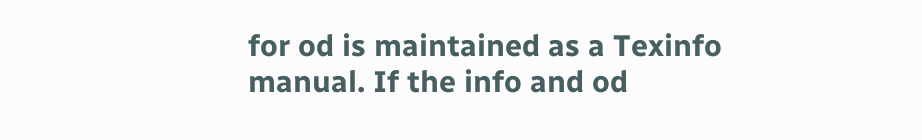for od is maintained as a Texinfo manual. If the info and od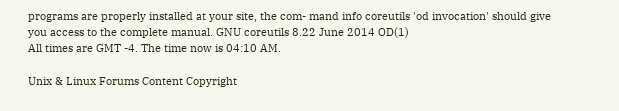programs are properly installed at your site, the com- mand info coreutils 'od invocation' should give you access to the complete manual. GNU coreutils 8.22 June 2014 OD(1)
All times are GMT -4. The time now is 04:10 AM.

Unix & Linux Forums Content Copyright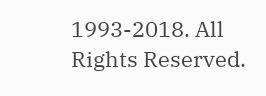1993-2018. All Rights Reserved.